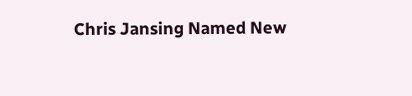Chris Jansing Named New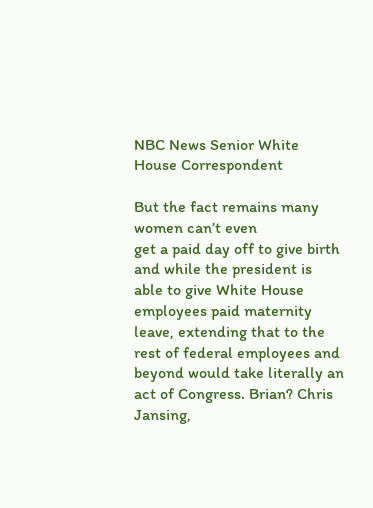NBC News Senior White House Correspondent

But the fact remains many women can’t even
get a paid day off to give birth and while the president is able to give White House
employees paid maternity leave, extending that to the rest of federal employees and
beyond would take literally an act of Congress. Brian? Chris Jansing,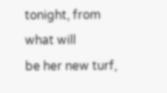tonight, from what will
be her new turf,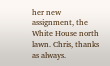her new assignment, the White House north lawn. Chris, thanks as always.